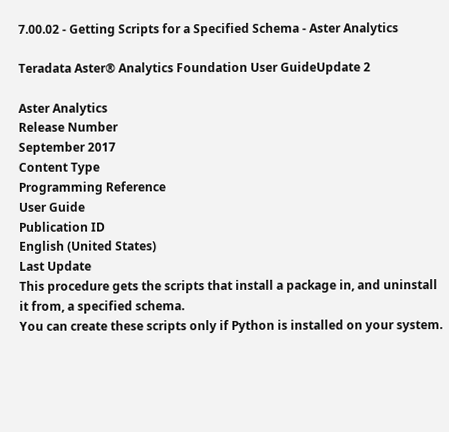7.00.02 - Getting Scripts for a Specified Schema - Aster Analytics

Teradata Aster® Analytics Foundation User GuideUpdate 2

Aster Analytics
Release Number
September 2017
Content Type
Programming Reference
User Guide
Publication ID
English (United States)
Last Update
This procedure gets the scripts that install a package in, and uninstall it from, a specified schema.
You can create these scripts only if Python is installed on your system.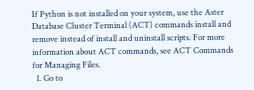If Python is not installed on your system, use the Aster Database Cluster Terminal (ACT) commands install and remove instead of install and uninstall scripts. For more information about ACT commands, see ACT Commands for Managing Files.
  1. Go to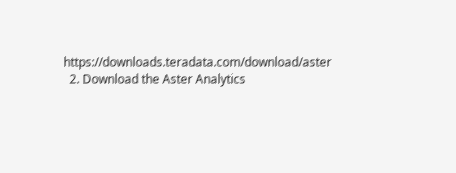https://downloads.teradata.com/download/aster
  2. Download the Aster Analytics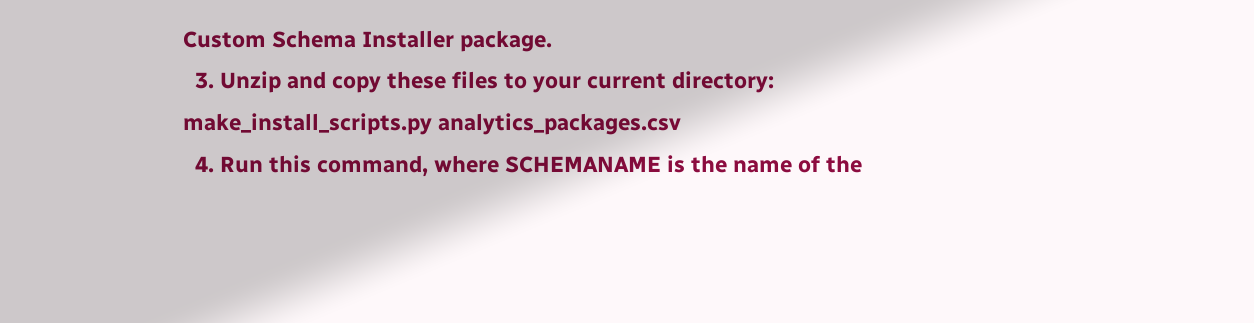Custom Schema Installer package.
  3. Unzip and copy these files to your current directory: make_install_scripts.py analytics_packages.csv
  4. Run this command, where SCHEMANAME is the name of the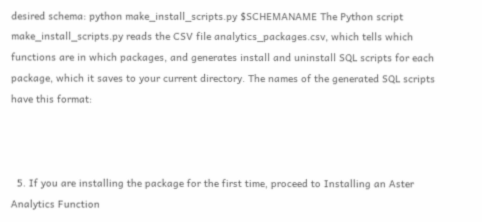desired schema: python make_install_scripts.py $SCHEMANAME The Python script make_install_scripts.py reads the CSV file analytics_packages.csv, which tells which functions are in which packages, and generates install and uninstall SQL scripts for each package, which it saves to your current directory. The names of the generated SQL scripts have this format:



  5. If you are installing the package for the first time, proceed to Installing an Aster Analytics Function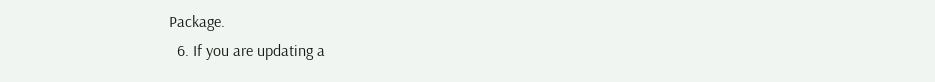Package.
  6. If you are updating a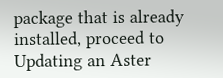package that is already installed, proceed to Updating an Aster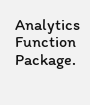Analytics Function Package.